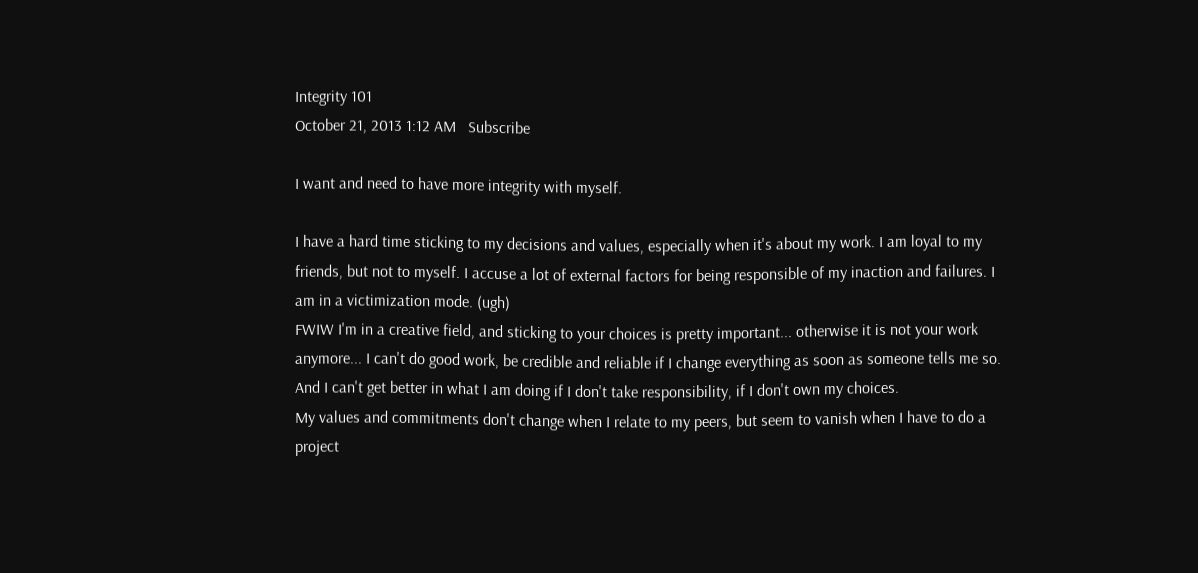Integrity 101
October 21, 2013 1:12 AM   Subscribe

I want and need to have more integrity with myself.

I have a hard time sticking to my decisions and values, especially when it's about my work. I am loyal to my friends, but not to myself. I accuse a lot of external factors for being responsible of my inaction and failures. I am in a victimization mode. (ugh)
FWIW I'm in a creative field, and sticking to your choices is pretty important... otherwise it is not your work anymore... I can't do good work, be credible and reliable if I change everything as soon as someone tells me so. And I can't get better in what I am doing if I don't take responsibility, if I don't own my choices.
My values and commitments don't change when I relate to my peers, but seem to vanish when I have to do a project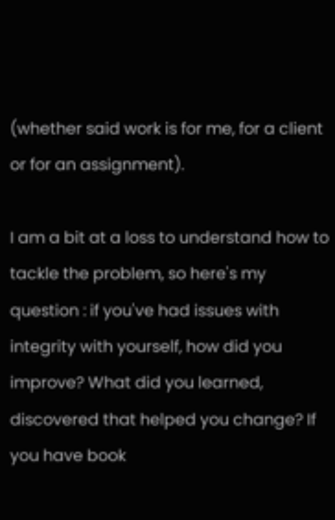(whether said work is for me, for a client or for an assignment).

I am a bit at a loss to understand how to tackle the problem, so here's my question : if you've had issues with integrity with yourself, how did you improve? What did you learned, discovered that helped you change? If you have book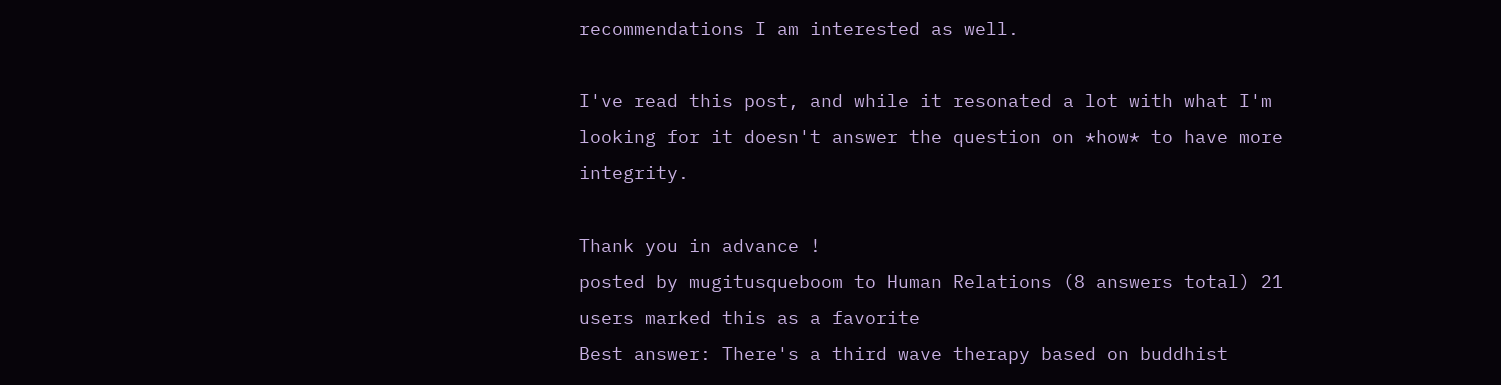recommendations I am interested as well.

I've read this post, and while it resonated a lot with what I'm looking for it doesn't answer the question on *how* to have more integrity.

Thank you in advance !
posted by mugitusqueboom to Human Relations (8 answers total) 21 users marked this as a favorite
Best answer: There's a third wave therapy based on buddhist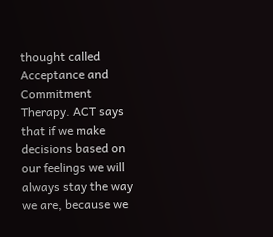thought called Acceptance and Commitment Therapy. ACT says that if we make decisions based on our feelings we will always stay the way we are, because we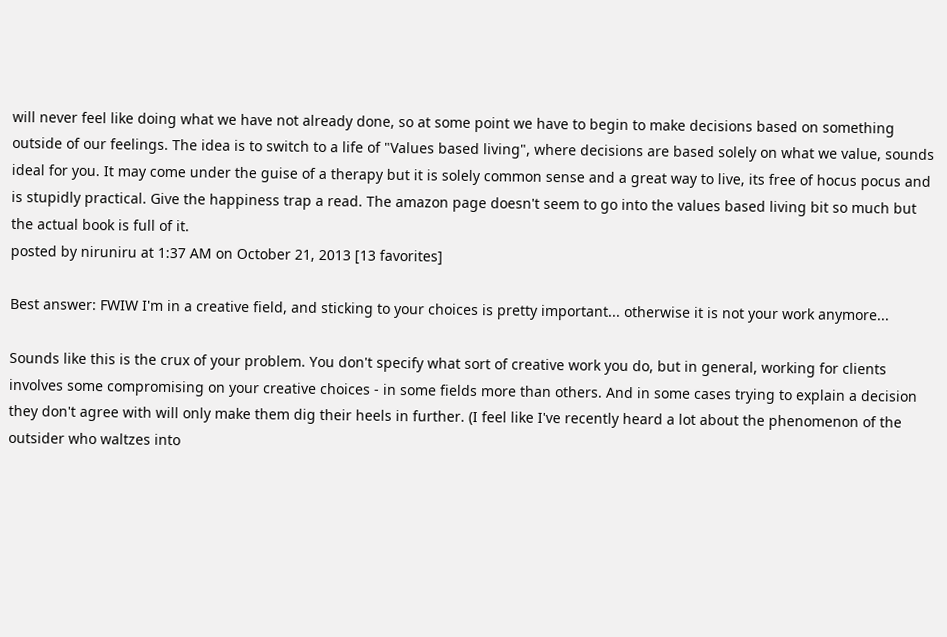will never feel like doing what we have not already done, so at some point we have to begin to make decisions based on something outside of our feelings. The idea is to switch to a life of "Values based living", where decisions are based solely on what we value, sounds ideal for you. It may come under the guise of a therapy but it is solely common sense and a great way to live, its free of hocus pocus and is stupidly practical. Give the happiness trap a read. The amazon page doesn't seem to go into the values based living bit so much but the actual book is full of it.
posted by niruniru at 1:37 AM on October 21, 2013 [13 favorites]

Best answer: FWIW I'm in a creative field, and sticking to your choices is pretty important... otherwise it is not your work anymore...

Sounds like this is the crux of your problem. You don't specify what sort of creative work you do, but in general, working for clients involves some compromising on your creative choices - in some fields more than others. And in some cases trying to explain a decision they don't agree with will only make them dig their heels in further. (I feel like I've recently heard a lot about the phenomenon of the outsider who waltzes into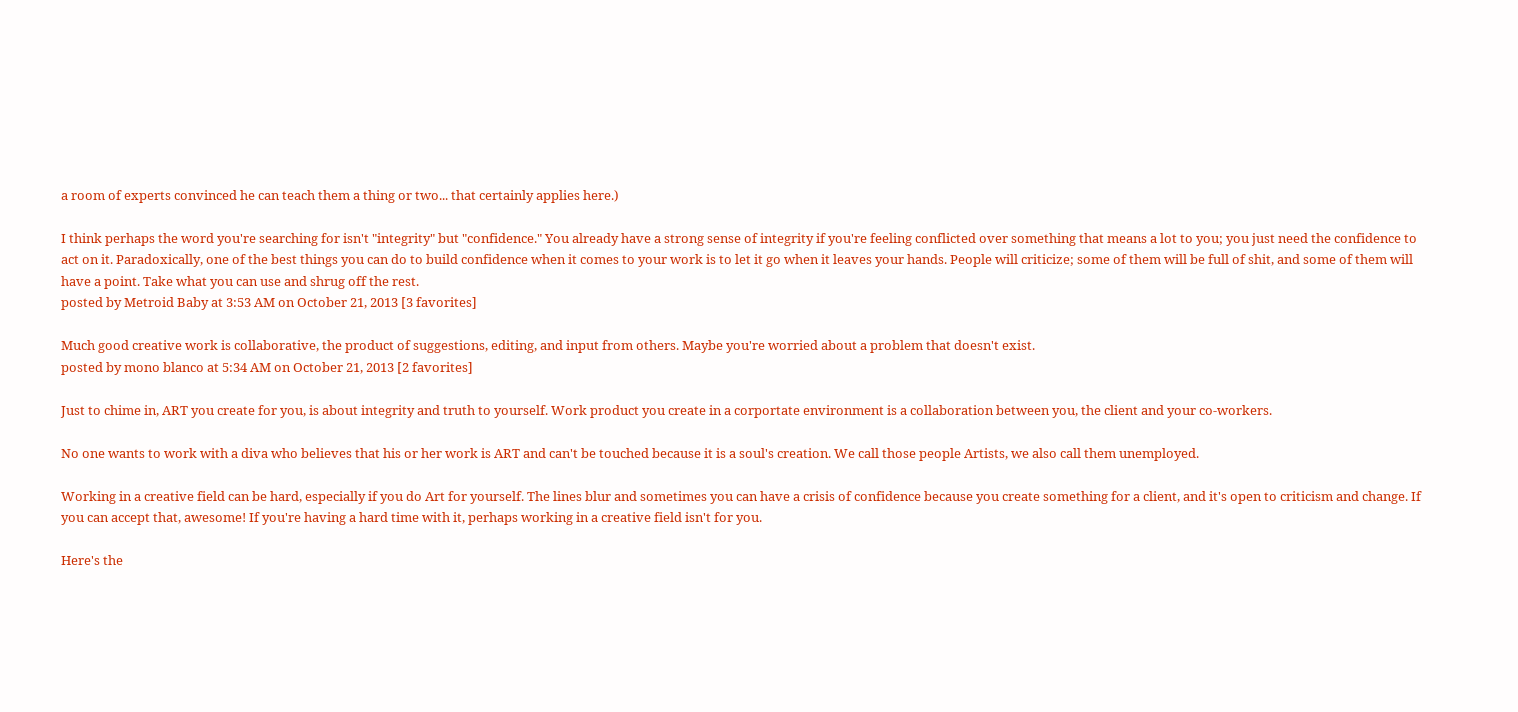a room of experts convinced he can teach them a thing or two... that certainly applies here.)

I think perhaps the word you're searching for isn't "integrity" but "confidence." You already have a strong sense of integrity if you're feeling conflicted over something that means a lot to you; you just need the confidence to act on it. Paradoxically, one of the best things you can do to build confidence when it comes to your work is to let it go when it leaves your hands. People will criticize; some of them will be full of shit, and some of them will have a point. Take what you can use and shrug off the rest.
posted by Metroid Baby at 3:53 AM on October 21, 2013 [3 favorites]

Much good creative work is collaborative, the product of suggestions, editing, and input from others. Maybe you're worried about a problem that doesn't exist.
posted by mono blanco at 5:34 AM on October 21, 2013 [2 favorites]

Just to chime in, ART you create for you, is about integrity and truth to yourself. Work product you create in a corportate environment is a collaboration between you, the client and your co-workers.

No one wants to work with a diva who believes that his or her work is ART and can't be touched because it is a soul's creation. We call those people Artists, we also call them unemployed.

Working in a creative field can be hard, especially if you do Art for yourself. The lines blur and sometimes you can have a crisis of confidence because you create something for a client, and it's open to criticism and change. If you can accept that, awesome! If you're having a hard time with it, perhaps working in a creative field isn't for you.

Here's the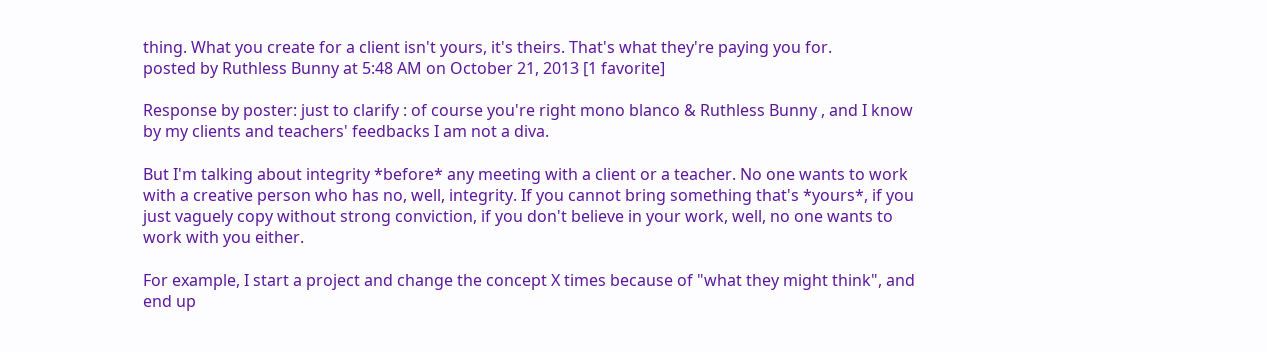thing. What you create for a client isn't yours, it's theirs. That's what they're paying you for.
posted by Ruthless Bunny at 5:48 AM on October 21, 2013 [1 favorite]

Response by poster: just to clarify : of course you're right mono blanco & Ruthless Bunny , and I know by my clients and teachers' feedbacks I am not a diva.

But I'm talking about integrity *before* any meeting with a client or a teacher. No one wants to work with a creative person who has no, well, integrity. If you cannot bring something that's *yours*, if you just vaguely copy without strong conviction, if you don't believe in your work, well, no one wants to work with you either.

For example, I start a project and change the concept X times because of "what they might think", and end up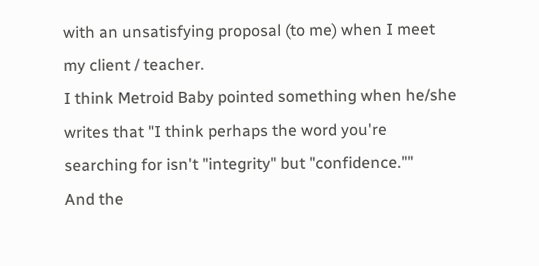with an unsatisfying proposal (to me) when I meet my client / teacher.
I think Metroid Baby pointed something when he/she writes that "I think perhaps the word you're searching for isn't "integrity" but "confidence.""
And the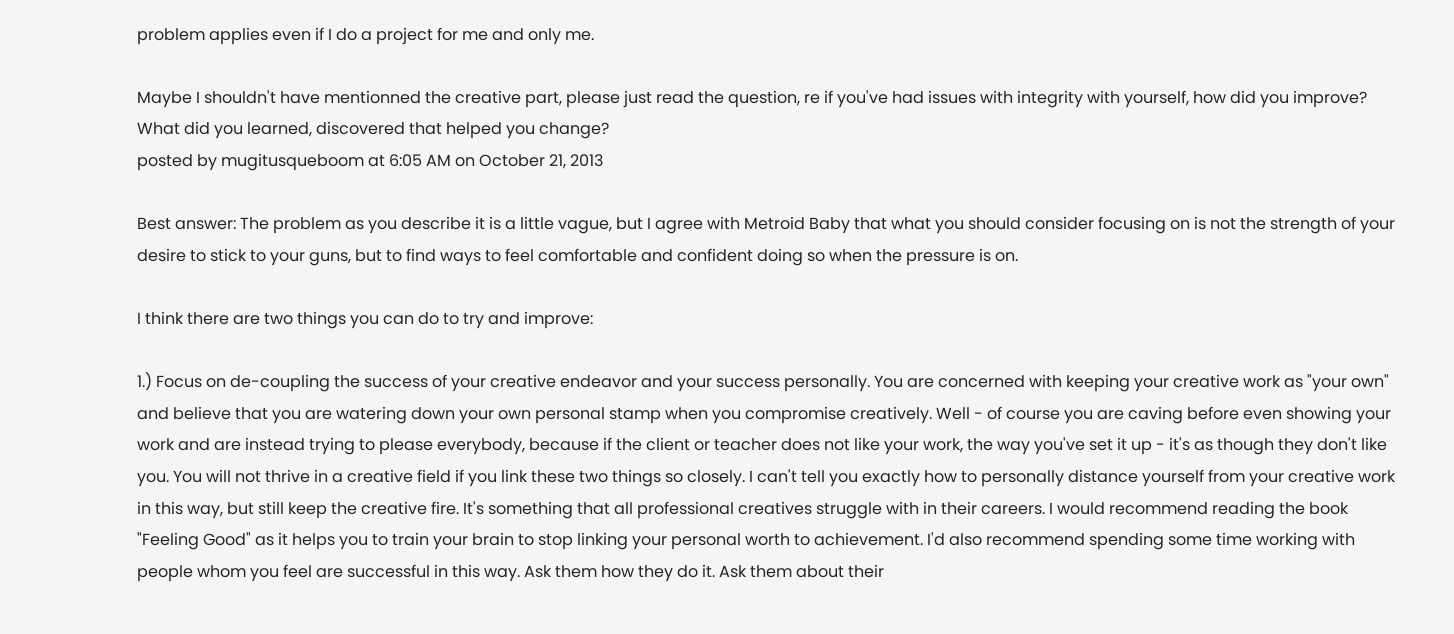problem applies even if I do a project for me and only me.

Maybe I shouldn't have mentionned the creative part, please just read the question, re if you've had issues with integrity with yourself, how did you improve? What did you learned, discovered that helped you change?
posted by mugitusqueboom at 6:05 AM on October 21, 2013

Best answer: The problem as you describe it is a little vague, but I agree with Metroid Baby that what you should consider focusing on is not the strength of your desire to stick to your guns, but to find ways to feel comfortable and confident doing so when the pressure is on.

I think there are two things you can do to try and improve:

1.) Focus on de-coupling the success of your creative endeavor and your success personally. You are concerned with keeping your creative work as "your own" and believe that you are watering down your own personal stamp when you compromise creatively. Well - of course you are caving before even showing your work and are instead trying to please everybody, because if the client or teacher does not like your work, the way you've set it up - it's as though they don't like you. You will not thrive in a creative field if you link these two things so closely. I can't tell you exactly how to personally distance yourself from your creative work in this way, but still keep the creative fire. It's something that all professional creatives struggle with in their careers. I would recommend reading the book "Feeling Good" as it helps you to train your brain to stop linking your personal worth to achievement. I'd also recommend spending some time working with people whom you feel are successful in this way. Ask them how they do it. Ask them about their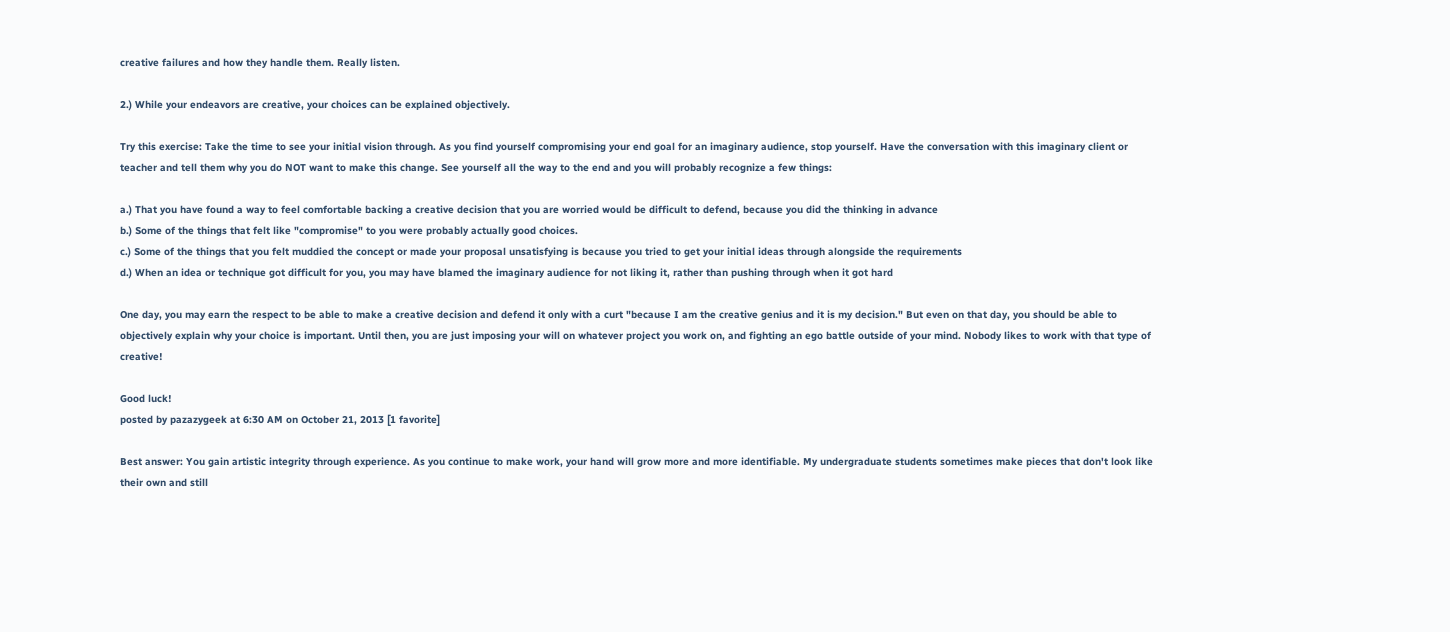creative failures and how they handle them. Really listen.

2.) While your endeavors are creative, your choices can be explained objectively.

Try this exercise: Take the time to see your initial vision through. As you find yourself compromising your end goal for an imaginary audience, stop yourself. Have the conversation with this imaginary client or teacher and tell them why you do NOT want to make this change. See yourself all the way to the end and you will probably recognize a few things:

a.) That you have found a way to feel comfortable backing a creative decision that you are worried would be difficult to defend, because you did the thinking in advance
b.) Some of the things that felt like "compromise" to you were probably actually good choices.
c.) Some of the things that you felt muddied the concept or made your proposal unsatisfying is because you tried to get your initial ideas through alongside the requirements
d.) When an idea or technique got difficult for you, you may have blamed the imaginary audience for not liking it, rather than pushing through when it got hard

One day, you may earn the respect to be able to make a creative decision and defend it only with a curt "because I am the creative genius and it is my decision." But even on that day, you should be able to objectively explain why your choice is important. Until then, you are just imposing your will on whatever project you work on, and fighting an ego battle outside of your mind. Nobody likes to work with that type of creative!

Good luck!
posted by pazazygeek at 6:30 AM on October 21, 2013 [1 favorite]

Best answer: You gain artistic integrity through experience. As you continue to make work, your hand will grow more and more identifiable. My undergraduate students sometimes make pieces that don't look like their own and still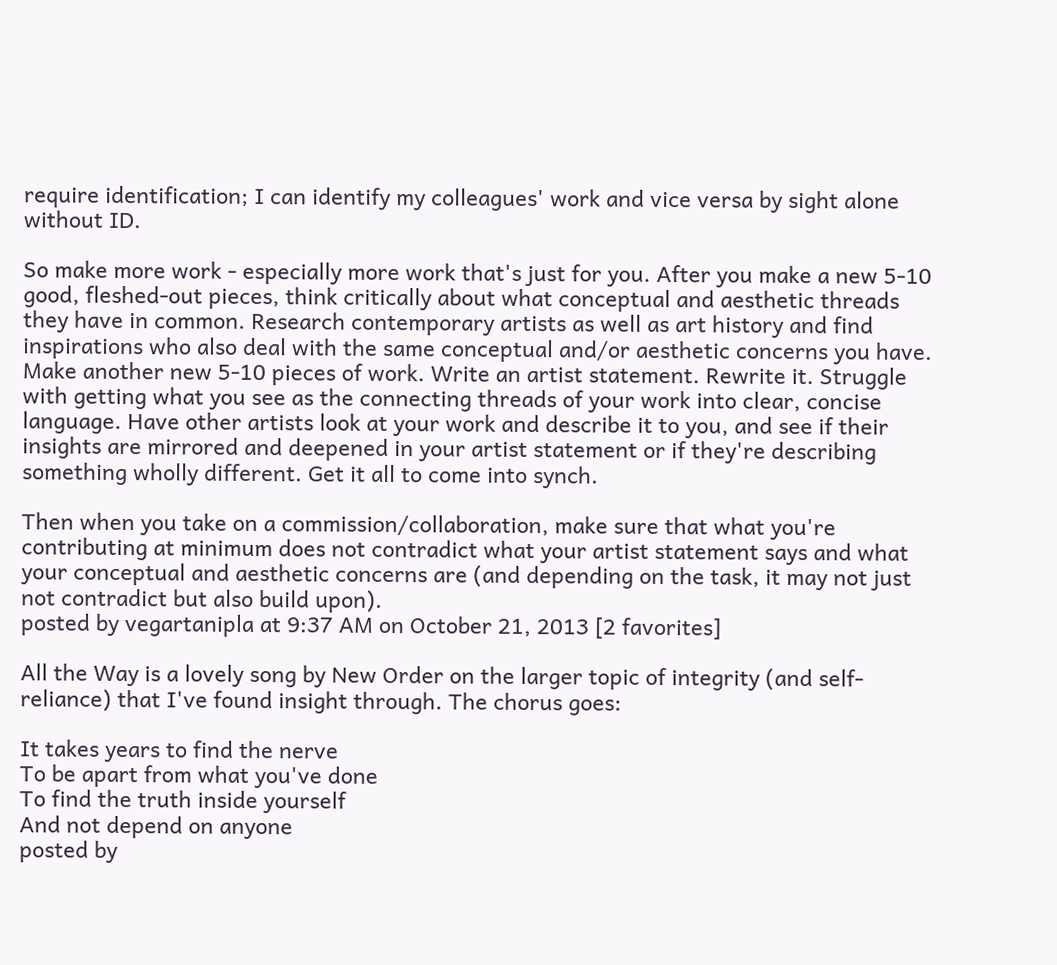require identification; I can identify my colleagues' work and vice versa by sight alone without ID.

So make more work - especially more work that's just for you. After you make a new 5-10 good, fleshed-out pieces, think critically about what conceptual and aesthetic threads they have in common. Research contemporary artists as well as art history and find inspirations who also deal with the same conceptual and/or aesthetic concerns you have. Make another new 5-10 pieces of work. Write an artist statement. Rewrite it. Struggle with getting what you see as the connecting threads of your work into clear, concise language. Have other artists look at your work and describe it to you, and see if their insights are mirrored and deepened in your artist statement or if they're describing something wholly different. Get it all to come into synch.

Then when you take on a commission/collaboration, make sure that what you're contributing at minimum does not contradict what your artist statement says and what your conceptual and aesthetic concerns are (and depending on the task, it may not just not contradict but also build upon).
posted by vegartanipla at 9:37 AM on October 21, 2013 [2 favorites]

All the Way is a lovely song by New Order on the larger topic of integrity (and self-reliance) that I've found insight through. The chorus goes:

It takes years to find the nerve
To be apart from what you've done
To find the truth inside yourself
And not depend on anyone
posted by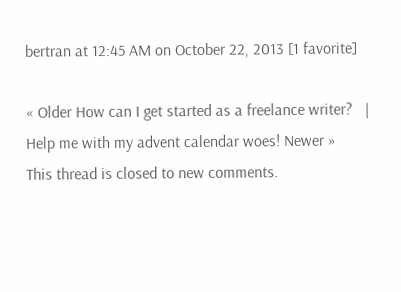bertran at 12:45 AM on October 22, 2013 [1 favorite]

« Older How can I get started as a freelance writer?   |   Help me with my advent calendar woes! Newer »
This thread is closed to new comments.